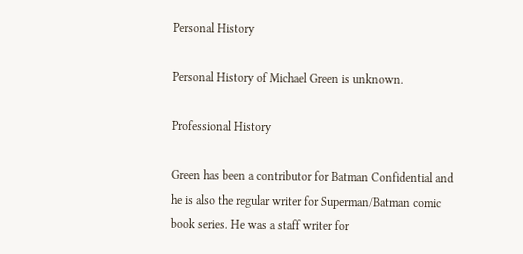Personal History

Personal History of Michael Green is unknown.

Professional History

Green has been a contributor for Batman Confidential and he is also the regular writer for Superman/Batman comic book series. He was a staff writer for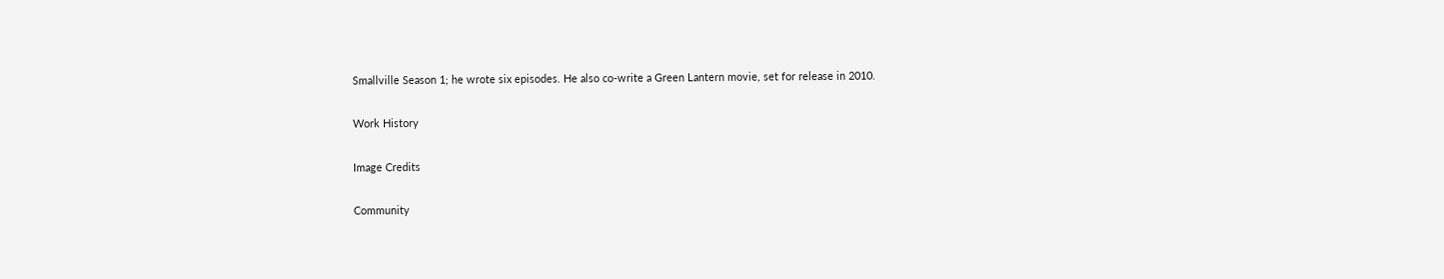Smallville Season 1; he wrote six episodes. He also co-write a Green Lantern movie, set for release in 2010.

Work History

Image Credits

Community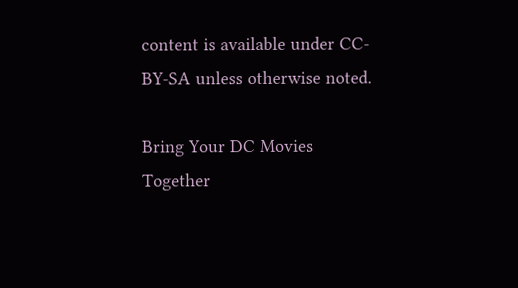content is available under CC-BY-SA unless otherwise noted.

Bring Your DC Movies Together